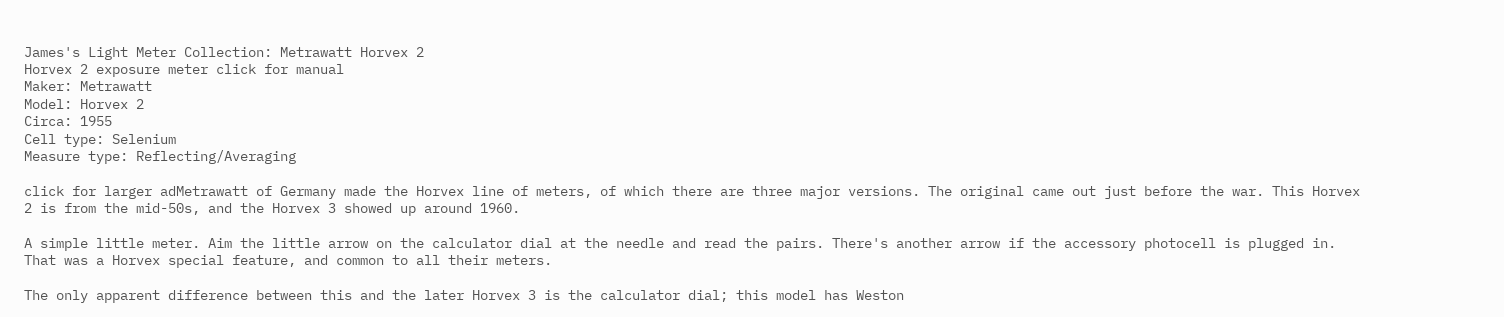James's Light Meter Collection: Metrawatt Horvex 2
Horvex 2 exposure meter click for manual
Maker: Metrawatt
Model: Horvex 2
Circa: 1955
Cell type: Selenium
Measure type: Reflecting/Averaging

click for larger adMetrawatt of Germany made the Horvex line of meters, of which there are three major versions. The original came out just before the war. This Horvex 2 is from the mid-50s, and the Horvex 3 showed up around 1960.

A simple little meter. Aim the little arrow on the calculator dial at the needle and read the pairs. There's another arrow if the accessory photocell is plugged in. That was a Horvex special feature, and common to all their meters.

The only apparent difference between this and the later Horvex 3 is the calculator dial; this model has Weston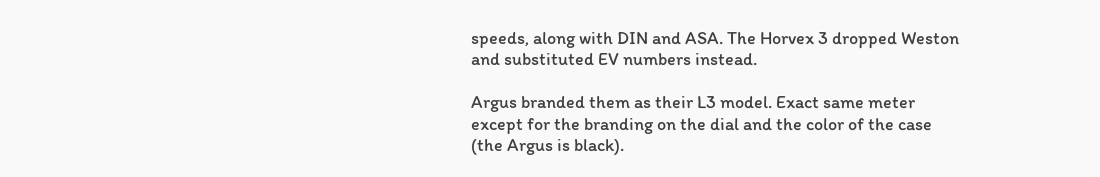speeds, along with DIN and ASA. The Horvex 3 dropped Weston and substituted EV numbers instead.

Argus branded them as their L3 model. Exact same meter except for the branding on the dial and the color of the case (the Argus is black).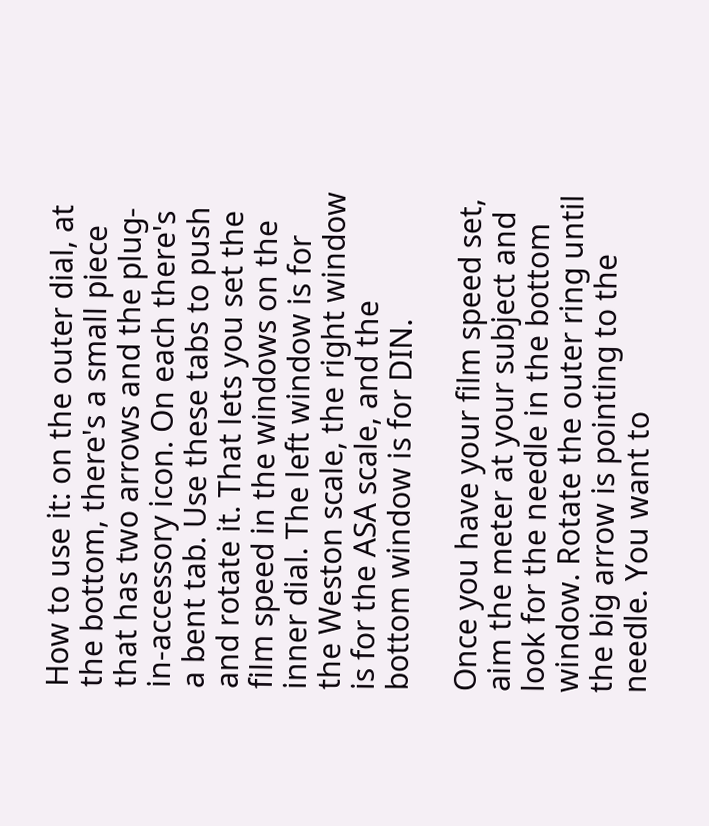How to use it: on the outer dial, at the bottom, there's a small piece that has two arrows and the plug-in-accessory icon. On each there's a bent tab. Use these tabs to push and rotate it. That lets you set the film speed in the windows on the inner dial. The left window is for the Weston scale, the right window is for the ASA scale, and the bottom window is for DIN.

Once you have your film speed set, aim the meter at your subject and look for the needle in the bottom window. Rotate the outer ring until the big arrow is pointing to the needle. You want to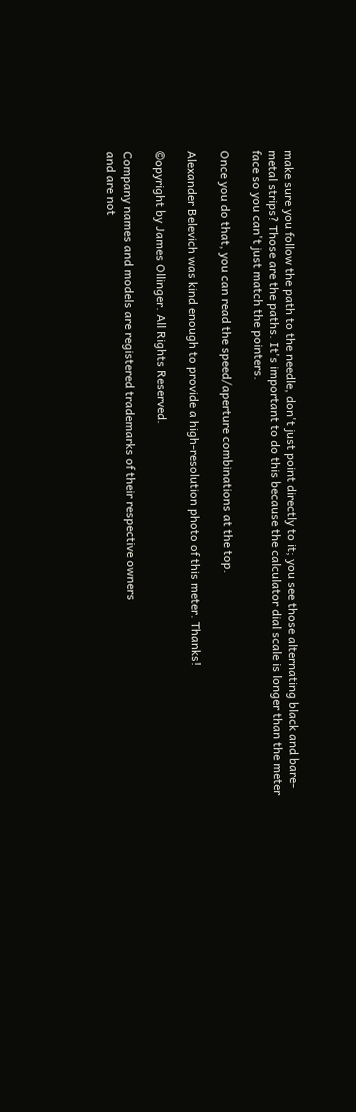make sure you follow the path to the needle, don't just point directly to it; you see those alternating black and bare-metal strips? Those are the paths. It's important to do this because the calculator dial scale is longer than the meter face so you can't just match the pointers.

Once you do that, you can read the speed/aperture combinations at the top.

Alexander Belevich was kind enough to provide a high-resolution photo of this meter. Thanks!

©opyright by James Ollinger. All Rights Reserved.

Company names and models are registered trademarks of their respective owners
and are not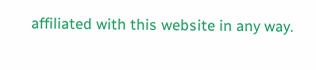affiliated with this website in any way.